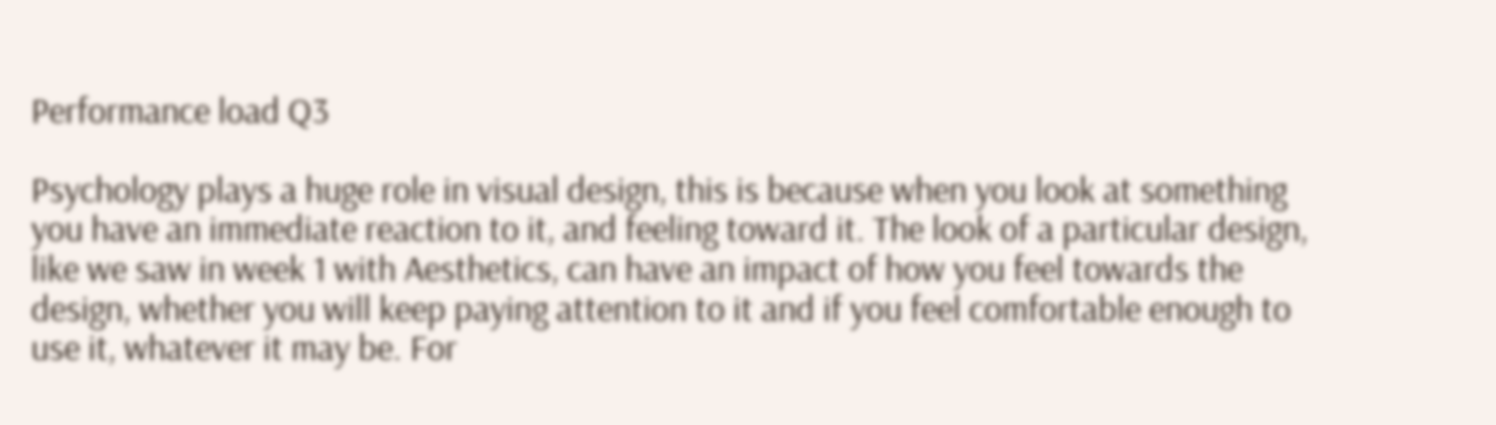Performance load Q3

Psychology plays a huge role in visual design, this is because when you look at something you have an immediate reaction to it, and feeling toward it. The look of a particular design, like we saw in week 1 with Aesthetics, can have an impact of how you feel towards the design, whether you will keep paying attention to it and if you feel comfortable enough to use it, whatever it may be. For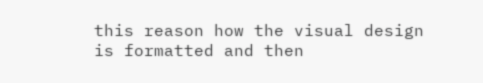this reason how the visual design is formatted and then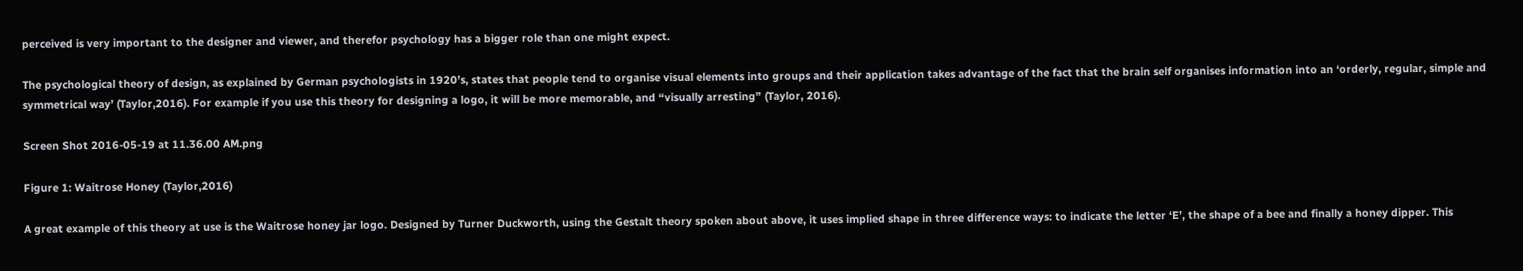perceived is very important to the designer and viewer, and therefor psychology has a bigger role than one might expect.

The psychological theory of design, as explained by German psychologists in 1920’s, states that people tend to organise visual elements into groups and their application takes advantage of the fact that the brain self organises information into an ‘orderly, regular, simple and symmetrical way’ (Taylor,2016). For example if you use this theory for designing a logo, it will be more memorable, and “visually arresting” (Taylor, 2016).

Screen Shot 2016-05-19 at 11.36.00 AM.png

Figure 1: Waitrose Honey (Taylor,2016)

A great example of this theory at use is the Waitrose honey jar logo. Designed by Turner Duckworth, using the Gestalt theory spoken about above, it uses implied shape in three difference ways: to indicate the letter ‘E’, the shape of a bee and finally a honey dipper. This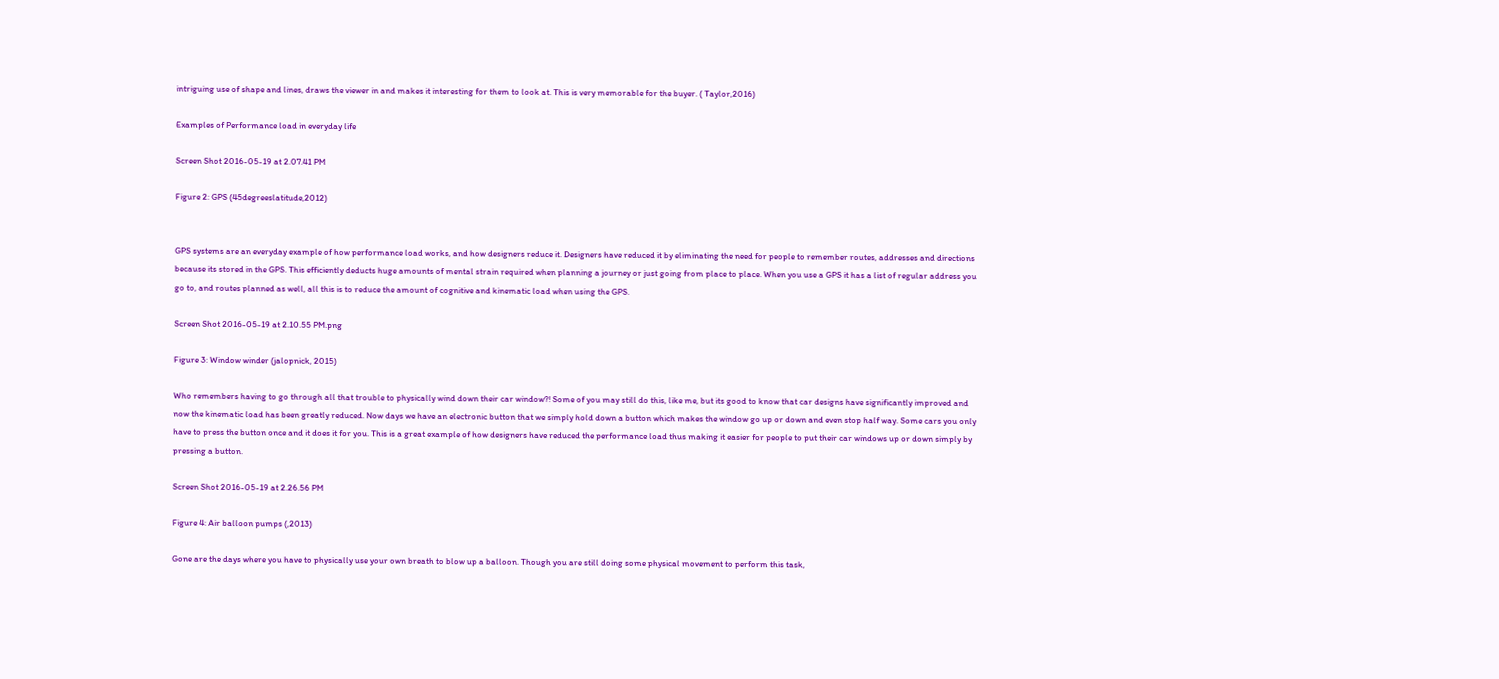intriguing use of shape and lines, draws the viewer in and makes it interesting for them to look at. This is very memorable for the buyer. ( Taylor,2016)

Examples of Performance load in everyday life

Screen Shot 2016-05-19 at 2.07.41 PM

Figure 2: GPS (45degreeslatitude,2012)


GPS systems are an everyday example of how performance load works, and how designers reduce it. Designers have reduced it by eliminating the need for people to remember routes, addresses and directions because its stored in the GPS. This efficiently deducts huge amounts of mental strain required when planning a journey or just going from place to place. When you use a GPS it has a list of regular address you go to, and routes planned as well, all this is to reduce the amount of cognitive and kinematic load when using the GPS.

Screen Shot 2016-05-19 at 2.10.55 PM.png

Figure 3: Window winder (jalopnick, 2015)

Who remembers having to go through all that trouble to physically wind down their car window?! Some of you may still do this, like me, but its good to know that car designs have significantly improved and now the kinematic load has been greatly reduced. Now days we have an electronic button that we simply hold down a button which makes the window go up or down and even stop half way. Some cars you only have to press the button once and it does it for you. This is a great example of how designers have reduced the performance load thus making it easier for people to put their car windows up or down simply by pressing a button.

Screen Shot 2016-05-19 at 2.26.56 PM

Figure 4: Air balloon pumps (,2013)

Gone are the days where you have to physically use your own breath to blow up a balloon. Though you are still doing some physical movement to perform this task,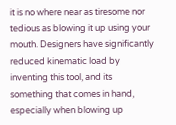it is no where near as tiresome nor tedious as blowing it up using your mouth. Designers have significantly reduced kinematic load by inventing this tool, and its something that comes in hand, especially when blowing up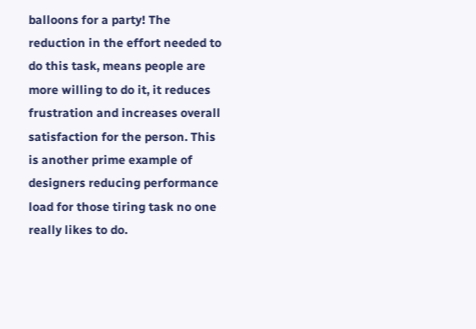balloons for a party! The reduction in the effort needed to do this task, means people are more willing to do it, it reduces frustration and increases overall satisfaction for the person. This is another prime example of designers reducing performance load for those tiring task no one really likes to do.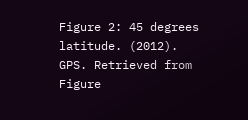Figure 2: 45 degrees latitude. (2012). GPS. Retrieved from
Figure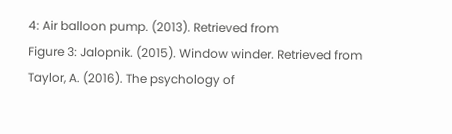4: Air balloon pump. (2013). Retrieved from
Figure 3: Jalopnik. (2015). Window winder. Retrieved from
Taylor, A. (2016). The psychology of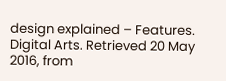design explained – Features. Digital Arts. Retrieved 20 May 2016, from